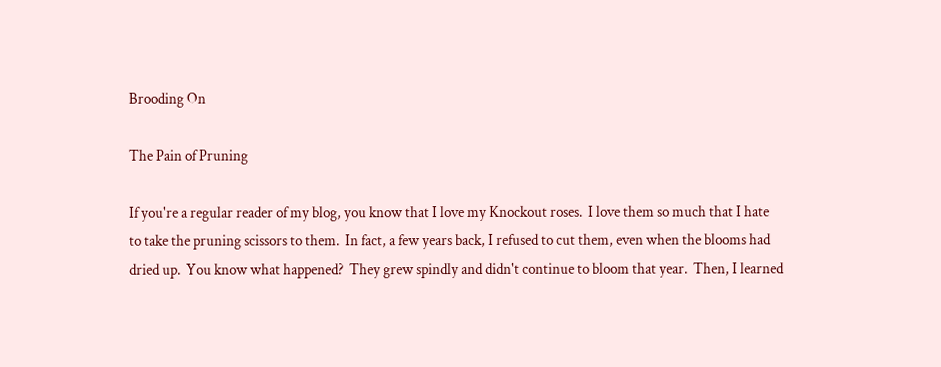Brooding On

The Pain of Pruning

If you're a regular reader of my blog, you know that I love my Knockout roses.  I love them so much that I hate to take the pruning scissors to them.  In fact, a few years back, I refused to cut them, even when the blooms had dried up.  You know what happened?  They grew spindly and didn't continue to bloom that year.  Then, I learned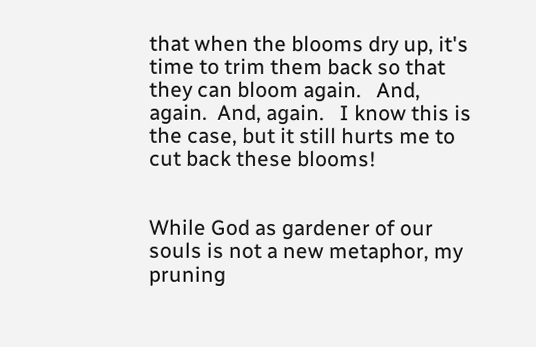that when the blooms dry up, it's time to trim them back so that they can bloom again.   And, again.  And, again.   I know this is the case, but it still hurts me to cut back these blooms!


While God as gardener of our souls is not a new metaphor, my pruning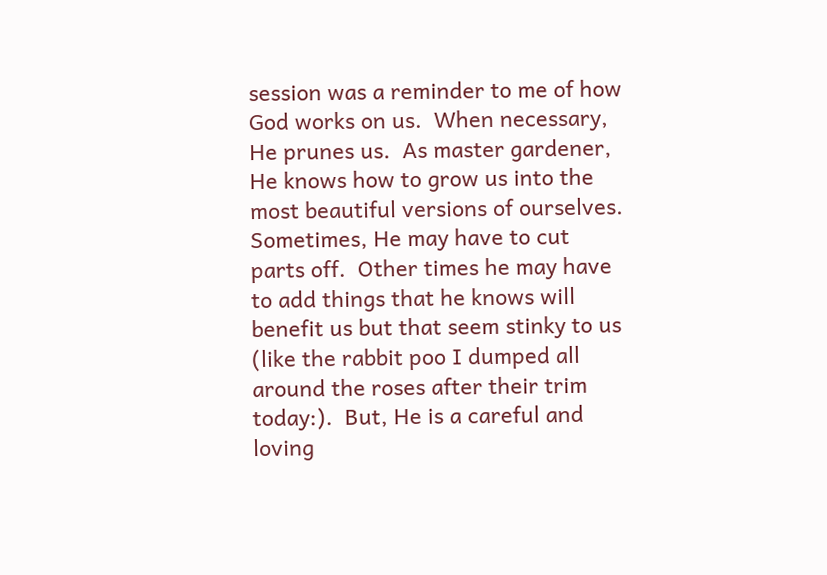session was a reminder to me of how God works on us.  When necessary, He prunes us.  As master gardener, He knows how to grow us into the most beautiful versions of ourselves.  Sometimes, He may have to cut parts off.  Other times he may have to add things that he knows will benefit us but that seem stinky to us (like the rabbit poo I dumped all around the roses after their trim today:).  But, He is a careful and loving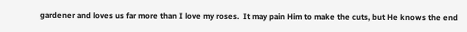gardener and loves us far more than I love my roses.  It may pain Him to make the cuts, but He knows the end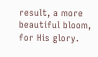result, a more beautiful bloom, for His glory.